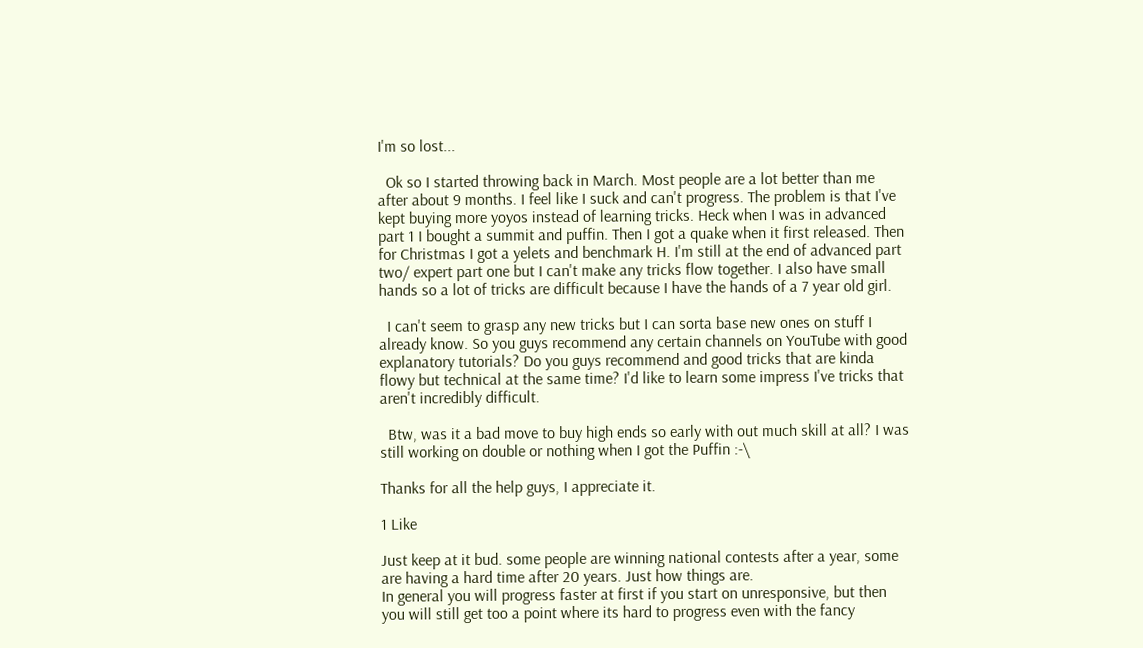I'm so lost...

  Ok so I started throwing back in March. Most people are a lot better than me after about 9 months. I feel like I suck and can't progress. The problem is that I've kept buying more yoyos instead of learning tricks. Heck when I was in advanced part 1 I bought a summit and puffin. Then I got a quake when it first released. Then for Christmas I got a yelets and benchmark H. I'm still at the end of advanced part two/ expert part one but I can't make any tricks flow together. I also have small hands so a lot of tricks are difficult because I have the hands of a 7 year old girl.

  I can't seem to grasp any new tricks but I can sorta base new ones on stuff I already know. So you guys recommend any certain channels on YouTube with good explanatory tutorials? Do you guys recommend and good tricks that are kinda flowy but technical at the same time? I'd like to learn some impress I've tricks that aren't incredibly difficult.

  Btw, was it a bad move to buy high ends so early with out much skill at all? I was still working on double or nothing when I got the Puffin :-\

Thanks for all the help guys, I appreciate it.

1 Like

Just keep at it bud. some people are winning national contests after a year, some are having a hard time after 20 years. Just how things are.
In general you will progress faster at first if you start on unresponsive, but then you will still get too a point where its hard to progress even with the fancy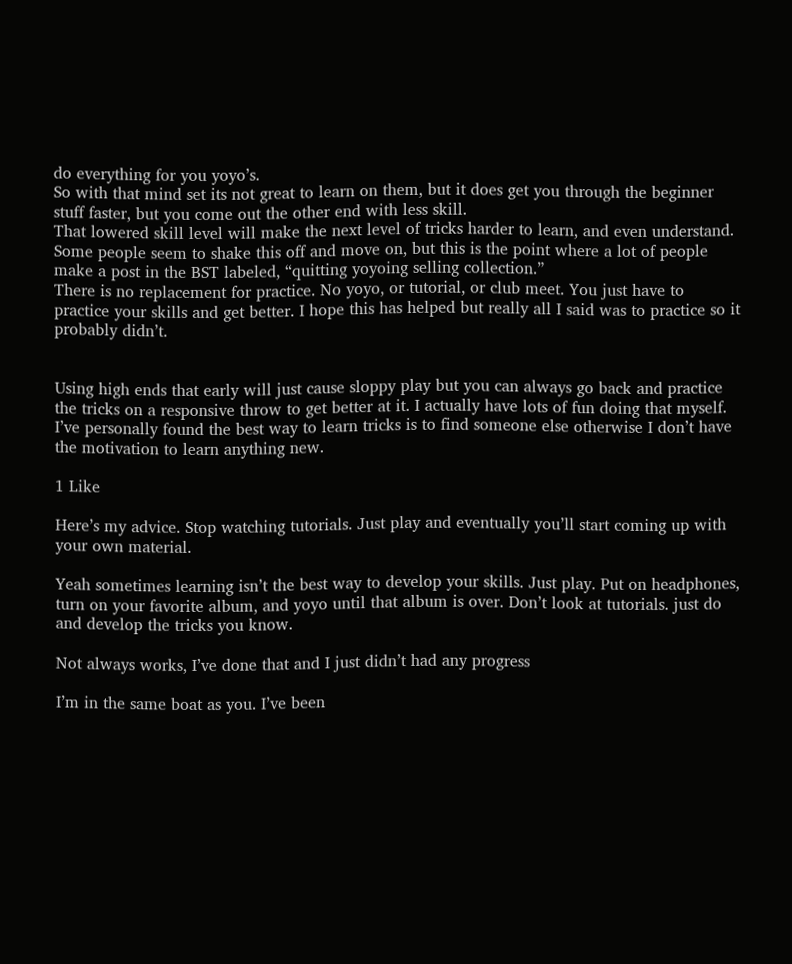do everything for you yoyo’s.
So with that mind set its not great to learn on them, but it does get you through the beginner stuff faster, but you come out the other end with less skill.
That lowered skill level will make the next level of tricks harder to learn, and even understand. Some people seem to shake this off and move on, but this is the point where a lot of people make a post in the BST labeled, “quitting yoyoing selling collection.”
There is no replacement for practice. No yoyo, or tutorial, or club meet. You just have to practice your skills and get better. I hope this has helped but really all I said was to practice so it probably didn’t.


Using high ends that early will just cause sloppy play but you can always go back and practice the tricks on a responsive throw to get better at it. I actually have lots of fun doing that myself. I’ve personally found the best way to learn tricks is to find someone else otherwise I don’t have the motivation to learn anything new.

1 Like

Here’s my advice. Stop watching tutorials. Just play and eventually you’ll start coming up with your own material.

Yeah sometimes learning isn’t the best way to develop your skills. Just play. Put on headphones, turn on your favorite album, and yoyo until that album is over. Don’t look at tutorials. just do and develop the tricks you know.

Not always works, I’ve done that and I just didn’t had any progress

I’m in the same boat as you. I’ve been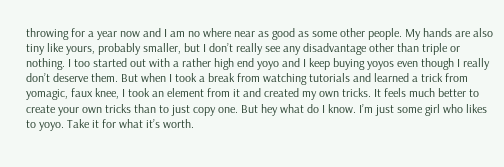throwing for a year now and I am no where near as good as some other people. My hands are also tiny like yours, probably smaller, but I don’t really see any disadvantage other than triple or nothing. I too started out with a rather high end yoyo and I keep buying yoyos even though I really don’t deserve them. But when I took a break from watching tutorials and learned a trick from yomagic, faux knee, I took an element from it and created my own tricks. It feels much better to create your own tricks than to just copy one. But hey what do I know. I’m just some girl who likes to yoyo. Take it for what it’s worth.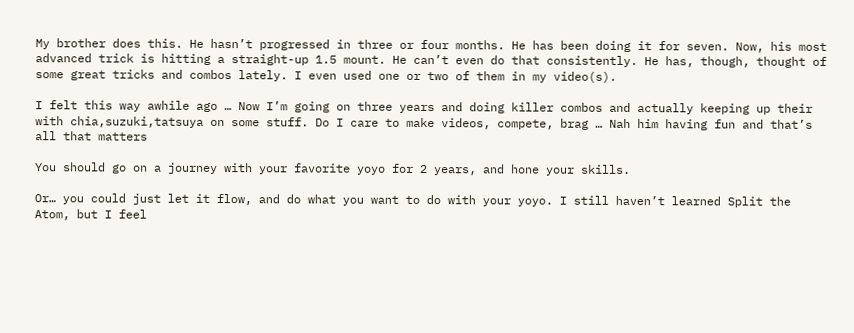My brother does this. He hasn’t progressed in three or four months. He has been doing it for seven. Now, his most advanced trick is hitting a straight-up 1.5 mount. He can’t even do that consistently. He has, though, thought of some great tricks and combos lately. I even used one or two of them in my video(s).

I felt this way awhile ago … Now I’m going on three years and doing killer combos and actually keeping up their with chia,suzuki,tatsuya on some stuff. Do I care to make videos, compete, brag … Nah him having fun and that’s all that matters

You should go on a journey with your favorite yoyo for 2 years, and hone your skills.

Or… you could just let it flow, and do what you want to do with your yoyo. I still haven’t learned Split the Atom, but I feel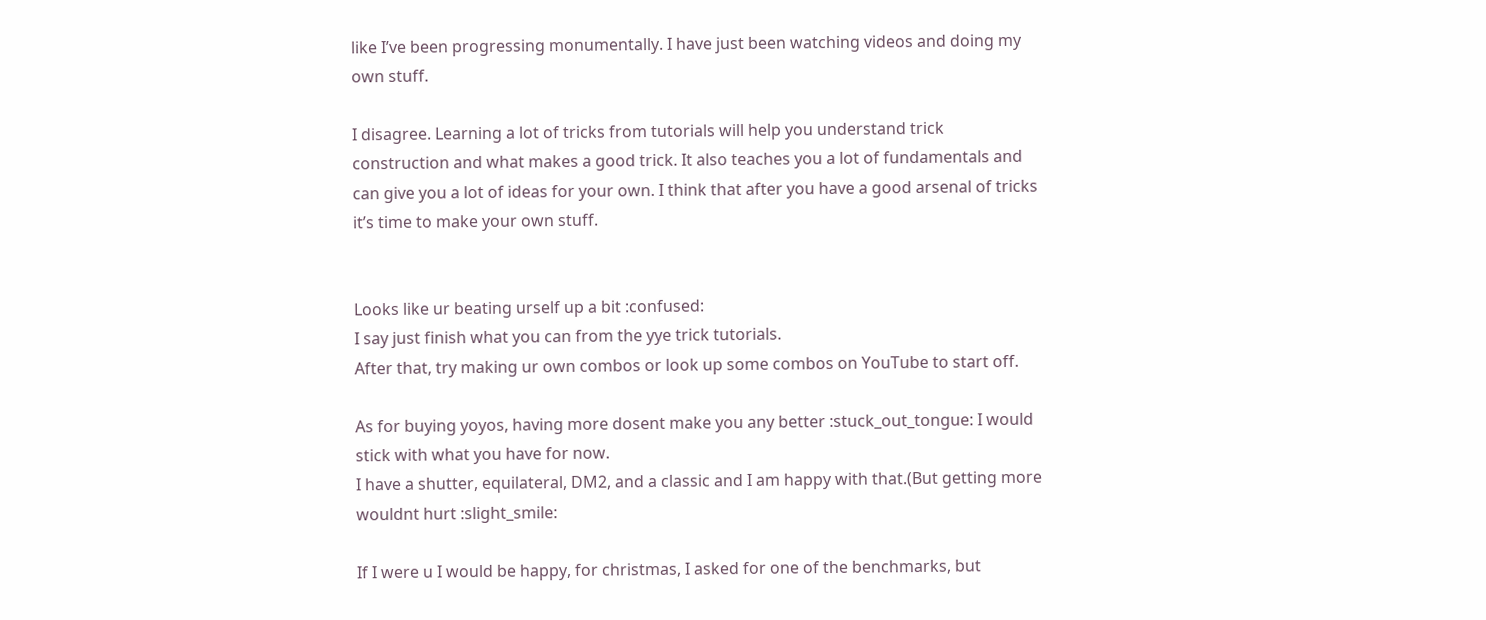like I’ve been progressing monumentally. I have just been watching videos and doing my own stuff.

I disagree. Learning a lot of tricks from tutorials will help you understand trick construction and what makes a good trick. It also teaches you a lot of fundamentals and can give you a lot of ideas for your own. I think that after you have a good arsenal of tricks it’s time to make your own stuff.


Looks like ur beating urself up a bit :confused:
I say just finish what you can from the yye trick tutorials.
After that, try making ur own combos or look up some combos on YouTube to start off.

As for buying yoyos, having more dosent make you any better :stuck_out_tongue: I would stick with what you have for now.
I have a shutter, equilateral, DM2, and a classic and I am happy with that.(But getting more wouldnt hurt :slight_smile:

If I were u I would be happy, for christmas, I asked for one of the benchmarks, but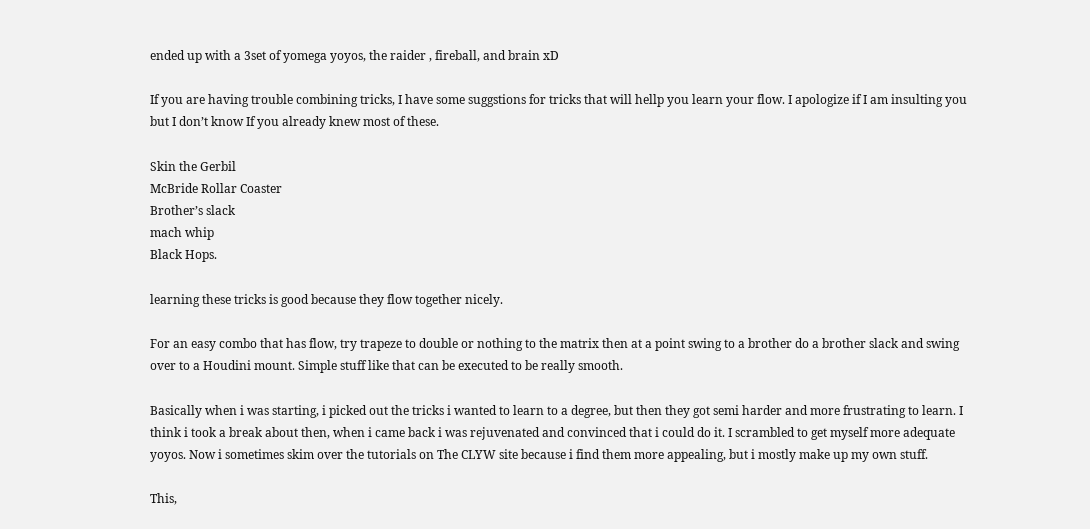ended up with a 3set of yomega yoyos, the raider , fireball, and brain xD

If you are having trouble combining tricks, I have some suggstions for tricks that will hellp you learn your flow. I apologize if I am insulting you but I don’t know If you already knew most of these.

Skin the Gerbil
McBride Rollar Coaster
Brother’s slack
mach whip
Black Hops.

learning these tricks is good because they flow together nicely.

For an easy combo that has flow, try trapeze to double or nothing to the matrix then at a point swing to a brother do a brother slack and swing over to a Houdini mount. Simple stuff like that can be executed to be really smooth.

Basically when i was starting, i picked out the tricks i wanted to learn to a degree, but then they got semi harder and more frustrating to learn. I think i took a break about then, when i came back i was rejuvenated and convinced that i could do it. I scrambled to get myself more adequate yoyos. Now i sometimes skim over the tutorials on The CLYW site because i find them more appealing, but i mostly make up my own stuff.

This,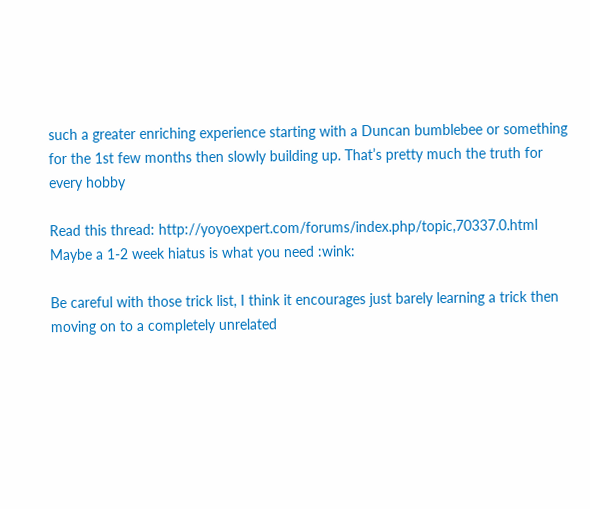such a greater enriching experience starting with a Duncan bumblebee or something for the 1st few months then slowly building up. That’s pretty much the truth for every hobby

Read this thread: http://yoyoexpert.com/forums/index.php/topic,70337.0.html
Maybe a 1-2 week hiatus is what you need :wink:

Be careful with those trick list, I think it encourages just barely learning a trick then moving on to a completely unrelated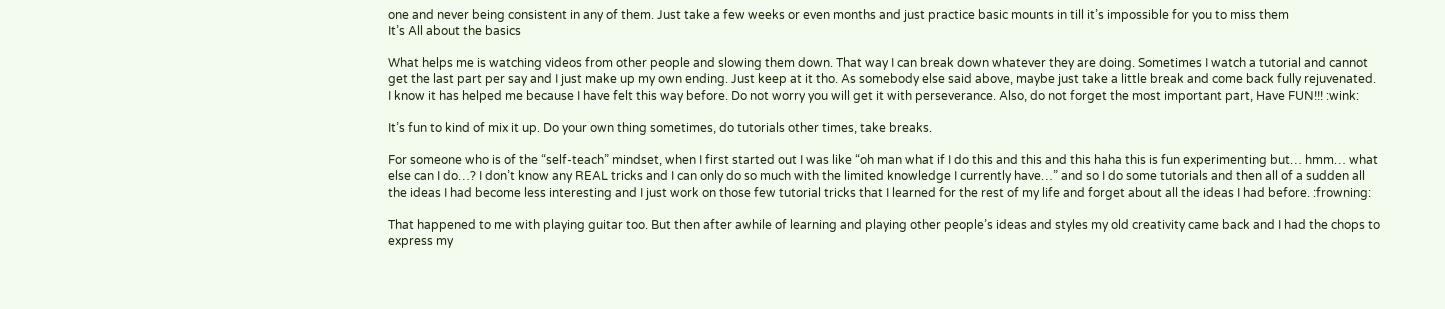one and never being consistent in any of them. Just take a few weeks or even months and just practice basic mounts in till it’s impossible for you to miss them
It’s All about the basics

What helps me is watching videos from other people and slowing them down. That way I can break down whatever they are doing. Sometimes I watch a tutorial and cannot get the last part per say and I just make up my own ending. Just keep at it tho. As somebody else said above, maybe just take a little break and come back fully rejuvenated. I know it has helped me because I have felt this way before. Do not worry you will get it with perseverance. Also, do not forget the most important part, Have FUN!!! :wink:

It’s fun to kind of mix it up. Do your own thing sometimes, do tutorials other times, take breaks.

For someone who is of the “self-teach” mindset, when I first started out I was like “oh man what if I do this and this and this haha this is fun experimenting but… hmm… what else can I do…? I don’t know any REAL tricks and I can only do so much with the limited knowledge I currently have…” and so I do some tutorials and then all of a sudden all the ideas I had become less interesting and I just work on those few tutorial tricks that I learned for the rest of my life and forget about all the ideas I had before. :frowning:

That happened to me with playing guitar too. But then after awhile of learning and playing other people’s ideas and styles my old creativity came back and I had the chops to express my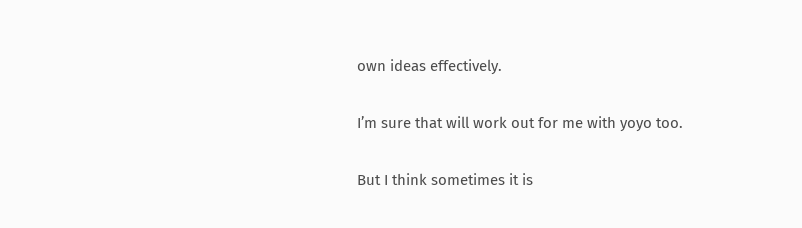own ideas effectively.

I’m sure that will work out for me with yoyo too.

But I think sometimes it is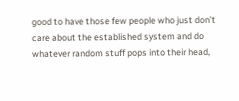good to have those few people who just don’t care about the established system and do whatever random stuff pops into their head,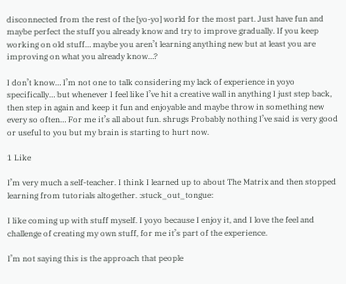disconnected from the rest of the [yo-yo] world for the most part. Just have fun and maybe perfect the stuff you already know and try to improve gradually. If you keep working on old stuff… maybe you aren’t learning anything new but at least you are improving on what you already know…?

I don’t know… I’m not one to talk considering my lack of experience in yoyo specifically… but whenever I feel like I’ve hit a creative wall in anything I just step back, then step in again and keep it fun and enjoyable and maybe throw in something new every so often… For me it’s all about fun. shrugs Probably nothing I’ve said is very good or useful to you but my brain is starting to hurt now.

1 Like

I’m very much a self-teacher. I think I learned up to about The Matrix and then stopped learning from tutorials altogether. :stuck_out_tongue:

I like coming up with stuff myself. I yoyo because I enjoy it, and I love the feel and challenge of creating my own stuff, for me it’s part of the experience.

I’m not saying this is the approach that people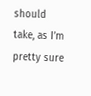should take, as I’m pretty sure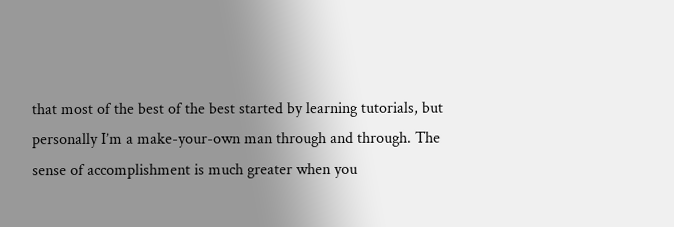that most of the best of the best started by learning tutorials, but personally I’m a make-your-own man through and through. The sense of accomplishment is much greater when you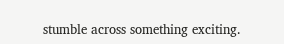stumble across something exciting.